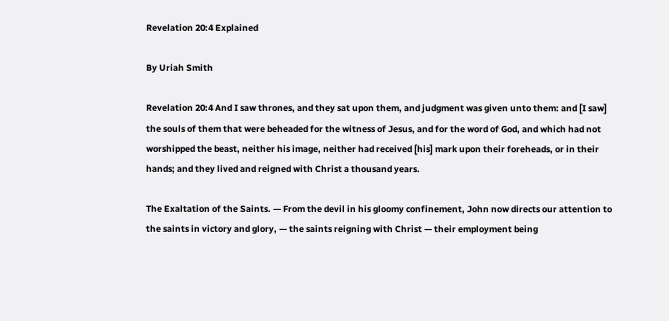Revelation 20:4 Explained

By Uriah Smith

Revelation 20:4 And I saw thrones, and they sat upon them, and judgment was given unto them: and [I saw] the souls of them that were beheaded for the witness of Jesus, and for the word of God, and which had not worshipped the beast, neither his image, neither had received [his] mark upon their foreheads, or in their hands; and they lived and reigned with Christ a thousand years.

The Exaltation of the Saints. — From the devil in his gloomy confinement, John now directs our attention to the saints in victory and glory, — the saints reigning with Christ — their employment being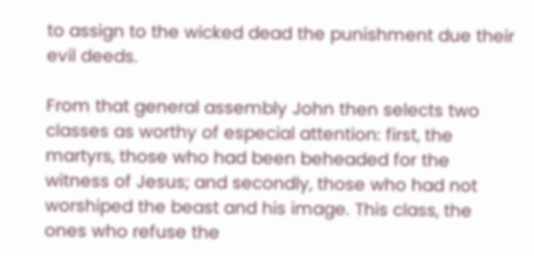to assign to the wicked dead the punishment due their evil deeds.

From that general assembly John then selects two classes as worthy of especial attention: first, the martyrs, those who had been beheaded for the witness of Jesus; and secondly, those who had not worshiped the beast and his image. This class, the ones who refuse the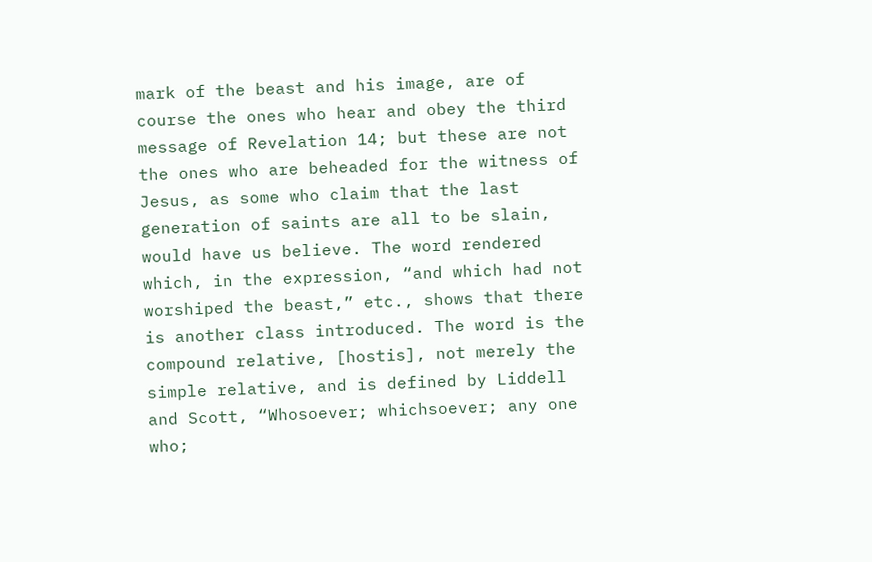mark of the beast and his image, are of course the ones who hear and obey the third message of Revelation 14; but these are not the ones who are beheaded for the witness of Jesus, as some who claim that the last generation of saints are all to be slain, would have us believe. The word rendered which, in the expression, “and which had not worshiped the beast,” etc., shows that there is another class introduced. The word is the compound relative, [hostis], not merely the simple relative, and is defined by Liddell and Scott, “Whosoever; whichsoever; any one who;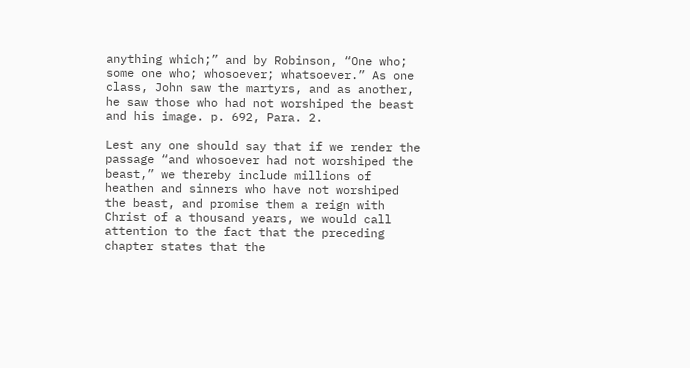anything which;” and by Robinson, “One who; some one who; whosoever; whatsoever.” As one class, John saw the martyrs, and as another, he saw those who had not worshiped the beast and his image. p. 692, Para. 2.

Lest any one should say that if we render the passage “and whosoever had not worshiped the beast,” we thereby include millions of heathen and sinners who have not worshiped the beast, and promise them a reign with Christ of a thousand years, we would call attention to the fact that the preceding chapter states that the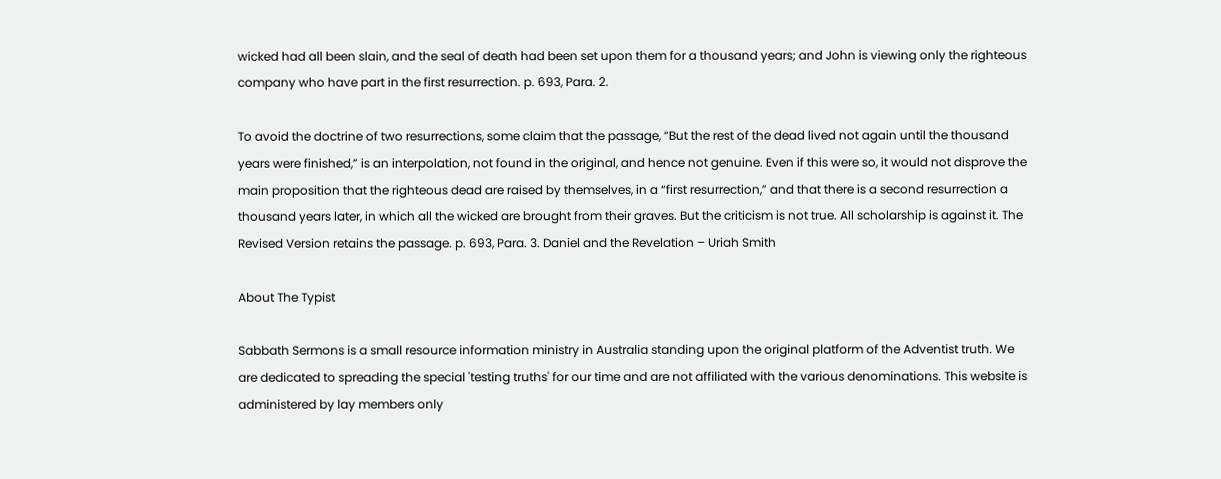wicked had all been slain, and the seal of death had been set upon them for a thousand years; and John is viewing only the righteous company who have part in the first resurrection. p. 693, Para. 2.

To avoid the doctrine of two resurrections, some claim that the passage, “But the rest of the dead lived not again until the thousand years were finished,” is an interpolation, not found in the original, and hence not genuine. Even if this were so, it would not disprove the main proposition that the righteous dead are raised by themselves, in a “first resurrection,” and that there is a second resurrection a thousand years later, in which all the wicked are brought from their graves. But the criticism is not true. All scholarship is against it. The Revised Version retains the passage. p. 693, Para. 3. Daniel and the Revelation – Uriah Smith

About The Typist

Sabbath Sermons is a small resource information ministry in Australia standing upon the original platform of the Adventist truth. We are dedicated to spreading the special 'testing truths' for our time and are not affiliated with the various denominations. This website is administered by lay members only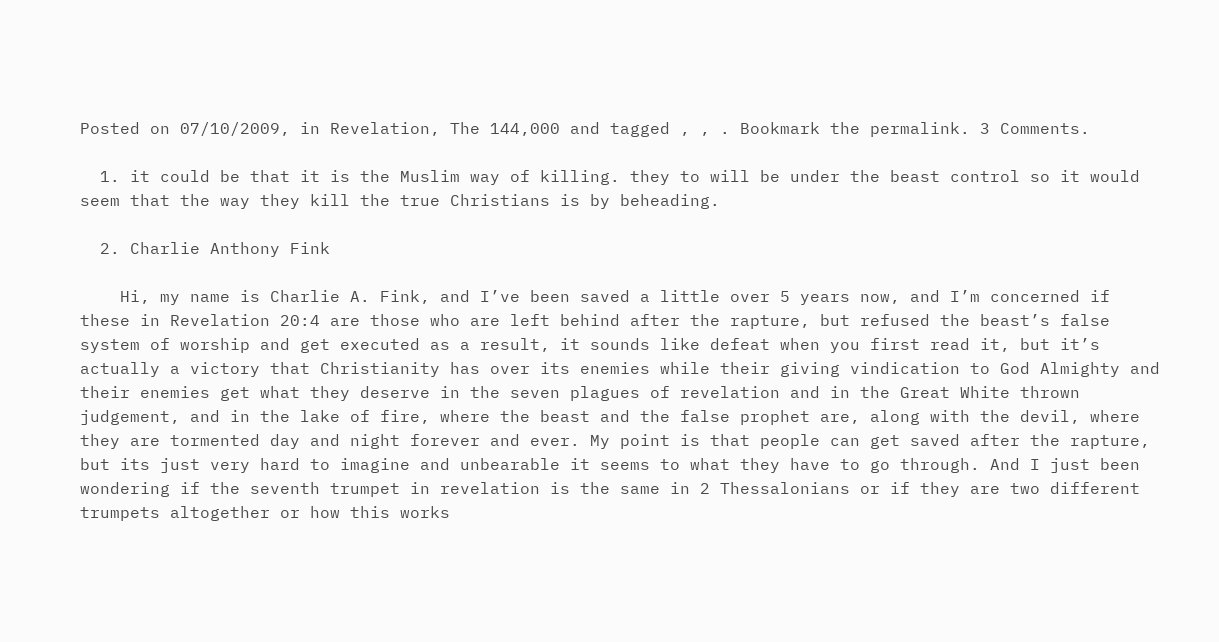Posted on 07/10/2009, in Revelation, The 144,000 and tagged , , . Bookmark the permalink. 3 Comments.

  1. it could be that it is the Muslim way of killing. they to will be under the beast control so it would seem that the way they kill the true Christians is by beheading.

  2. Charlie Anthony Fink

    Hi, my name is Charlie A. Fink, and I’ve been saved a little over 5 years now, and I’m concerned if these in Revelation 20:4 are those who are left behind after the rapture, but refused the beast’s false system of worship and get executed as a result, it sounds like defeat when you first read it, but it’s actually a victory that Christianity has over its enemies while their giving vindication to God Almighty and their enemies get what they deserve in the seven plagues of revelation and in the Great White thrown judgement, and in the lake of fire, where the beast and the false prophet are, along with the devil, where they are tormented day and night forever and ever. My point is that people can get saved after the rapture, but its just very hard to imagine and unbearable it seems to what they have to go through. And I just been wondering if the seventh trumpet in revelation is the same in 2 Thessalonians or if they are two different trumpets altogether or how this works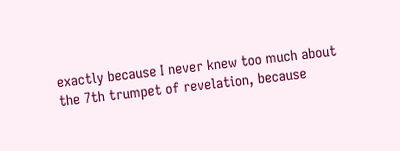exactly because I never knew too much about the 7th trumpet of revelation, because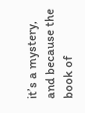it’s a mystery, and because the book of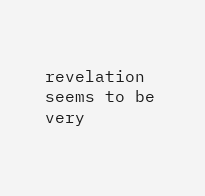revelation seems to be very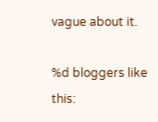vague about it.

%d bloggers like this: